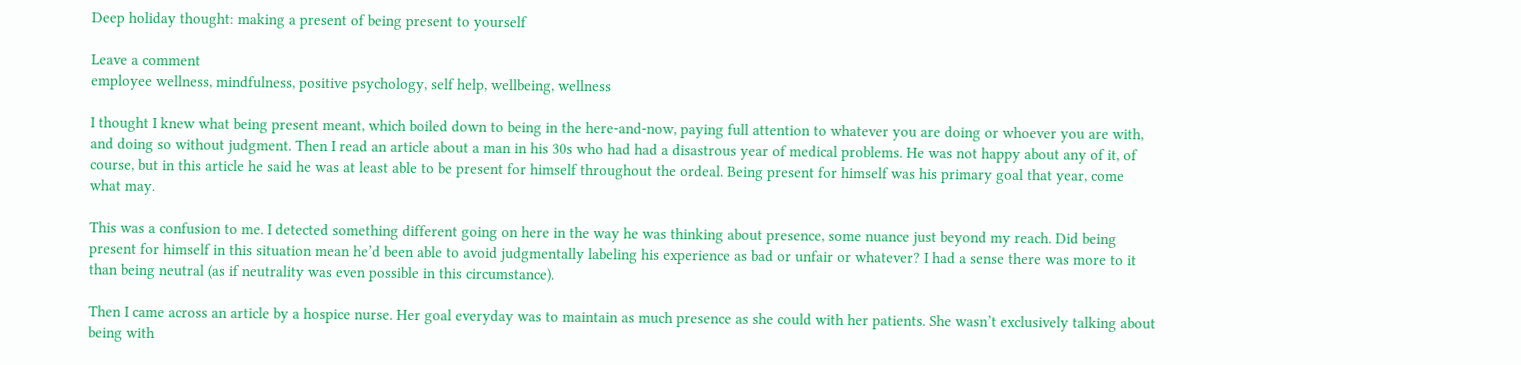Deep holiday thought: making a present of being present to yourself

Leave a comment
employee wellness, mindfulness, positive psychology, self help, wellbeing, wellness

I thought I knew what being present meant, which boiled down to being in the here-and-now, paying full attention to whatever you are doing or whoever you are with, and doing so without judgment. Then I read an article about a man in his 30s who had had a disastrous year of medical problems. He was not happy about any of it, of course, but in this article he said he was at least able to be present for himself throughout the ordeal. Being present for himself was his primary goal that year, come what may.

This was a confusion to me. I detected something different going on here in the way he was thinking about presence, some nuance just beyond my reach. Did being present for himself in this situation mean he’d been able to avoid judgmentally labeling his experience as bad or unfair or whatever? I had a sense there was more to it than being neutral (as if neutrality was even possible in this circumstance).

Then I came across an article by a hospice nurse. Her goal everyday was to maintain as much presence as she could with her patients. She wasn’t exclusively talking about being with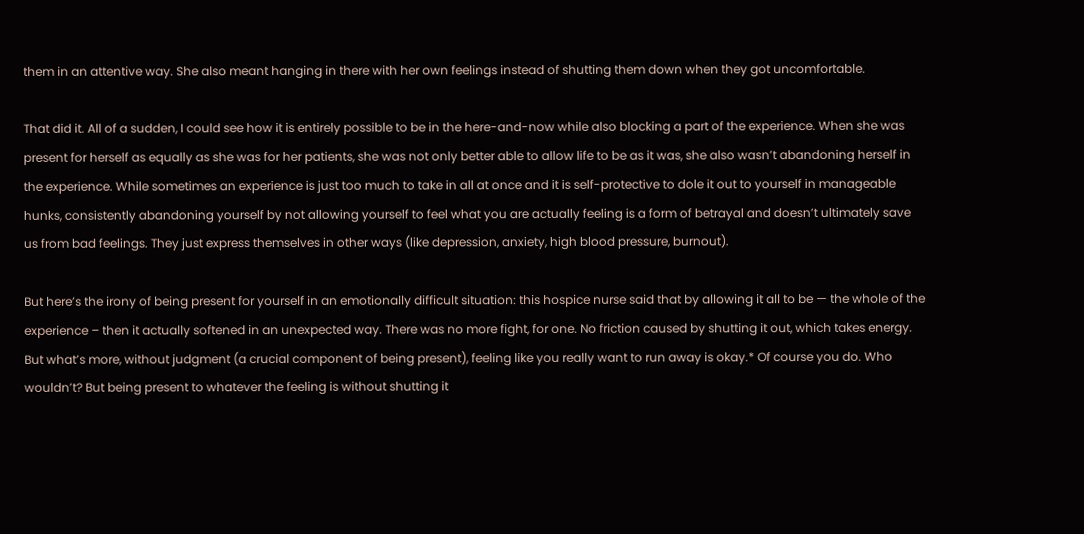them in an attentive way. She also meant hanging in there with her own feelings instead of shutting them down when they got uncomfortable.

That did it. All of a sudden, I could see how it is entirely possible to be in the here-and-now while also blocking a part of the experience. When she was present for herself as equally as she was for her patients, she was not only better able to allow life to be as it was, she also wasn’t abandoning herself in the experience. While sometimes an experience is just too much to take in all at once and it is self-protective to dole it out to yourself in manageable hunks, consistently abandoning yourself by not allowing yourself to feel what you are actually feeling is a form of betrayal and doesn’t ultimately save us from bad feelings. They just express themselves in other ways (like depression, anxiety, high blood pressure, burnout).

But here’s the irony of being present for yourself in an emotionally difficult situation: this hospice nurse said that by allowing it all to be — the whole of the experience – then it actually softened in an unexpected way. There was no more fight, for one. No friction caused by shutting it out, which takes energy. But what’s more, without judgment (a crucial component of being present), feeling like you really want to run away is okay.* Of course you do. Who wouldn’t? But being present to whatever the feeling is without shutting it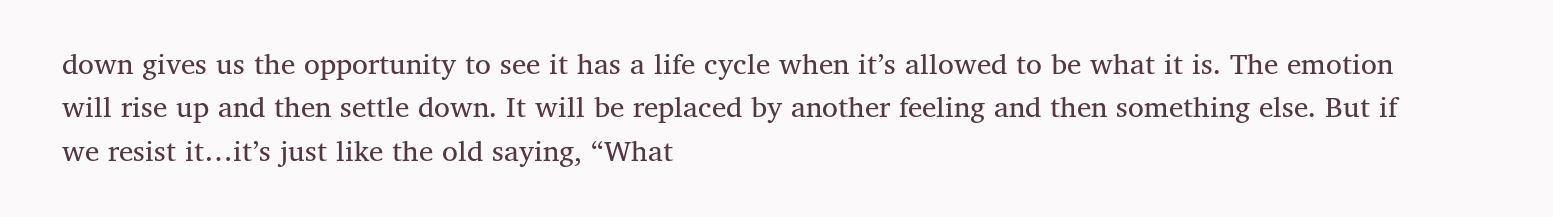down gives us the opportunity to see it has a life cycle when it’s allowed to be what it is. The emotion will rise up and then settle down. It will be replaced by another feeling and then something else. But if we resist it…it’s just like the old saying, “What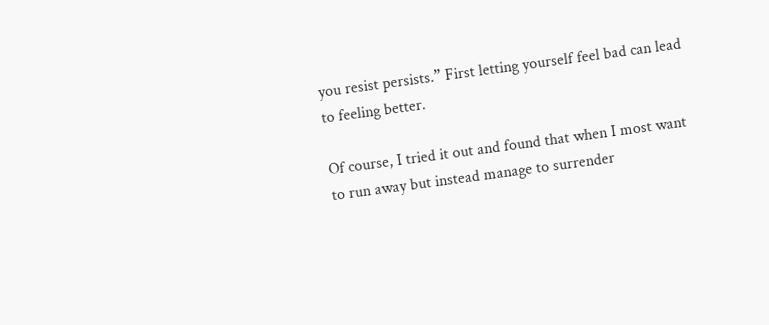you resist persists.” First letting yourself feel bad can lead to feeling better.

Of course, I tried it out and found that when I most want to run away but instead manage to surrender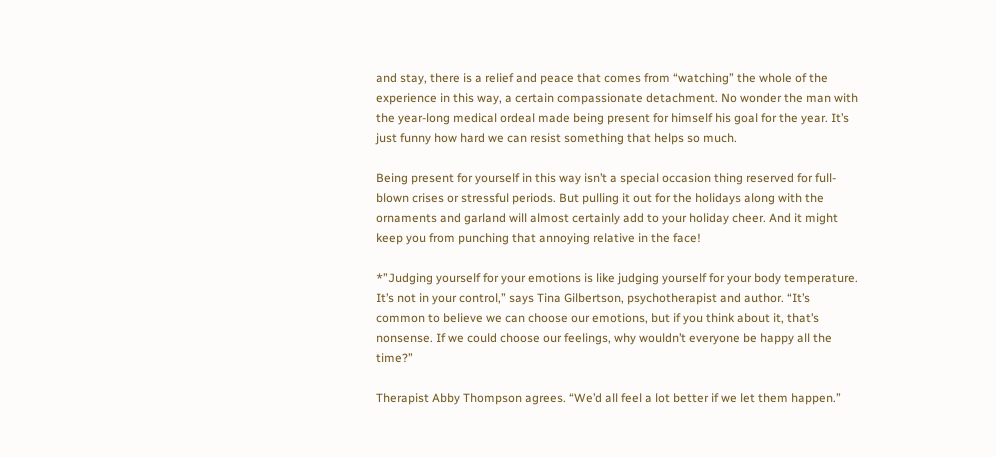and stay, there is a relief and peace that comes from “watching” the whole of the experience in this way, a certain compassionate detachment. No wonder the man with the year-long medical ordeal made being present for himself his goal for the year. It’s just funny how hard we can resist something that helps so much.

Being present for yourself in this way isn’t a special occasion thing reserved for full-blown crises or stressful periods. But pulling it out for the holidays along with the ornaments and garland will almost certainly add to your holiday cheer. And it might keep you from punching that annoying relative in the face!

*”Judging yourself for your emotions is like judging yourself for your body temperature. It’s not in your control,” says Tina Gilbertson, psychotherapist and author. “It’s common to believe we can choose our emotions, but if you think about it, that’s nonsense. If we could choose our feelings, why wouldn’t everyone be happy all the time?”

Therapist Abby Thompson agrees. “We’d all feel a lot better if we let them happen.”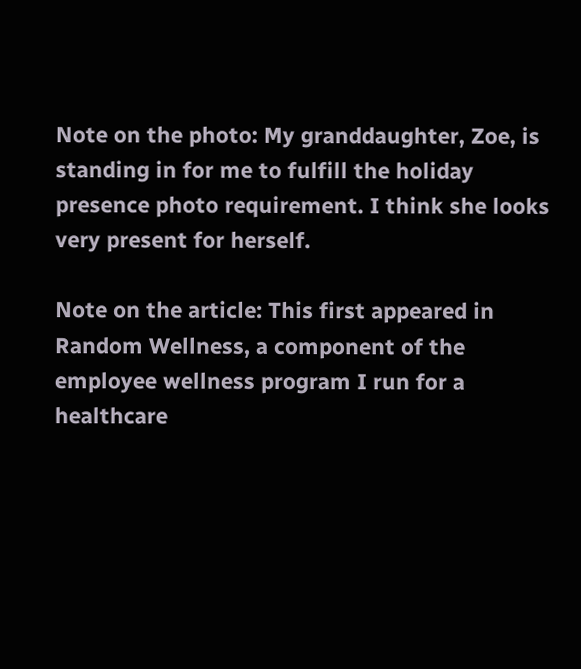Note on the photo: My granddaughter, Zoe, is standing in for me to fulfill the holiday presence photo requirement. I think she looks very present for herself.

Note on the article: This first appeared in Random Wellness, a component of the employee wellness program I run for a healthcare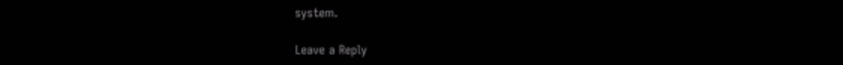system.

Leave a Reply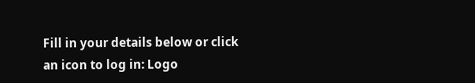Fill in your details below or click an icon to log in: Logo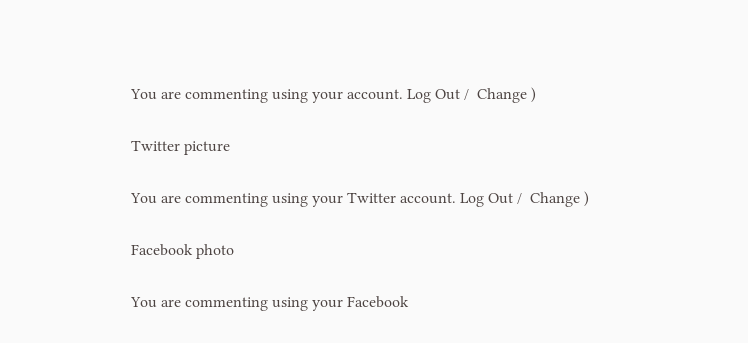You are commenting using your account. Log Out /  Change )

Twitter picture

You are commenting using your Twitter account. Log Out /  Change )

Facebook photo

You are commenting using your Facebook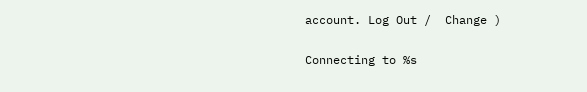account. Log Out /  Change )

Connecting to %s